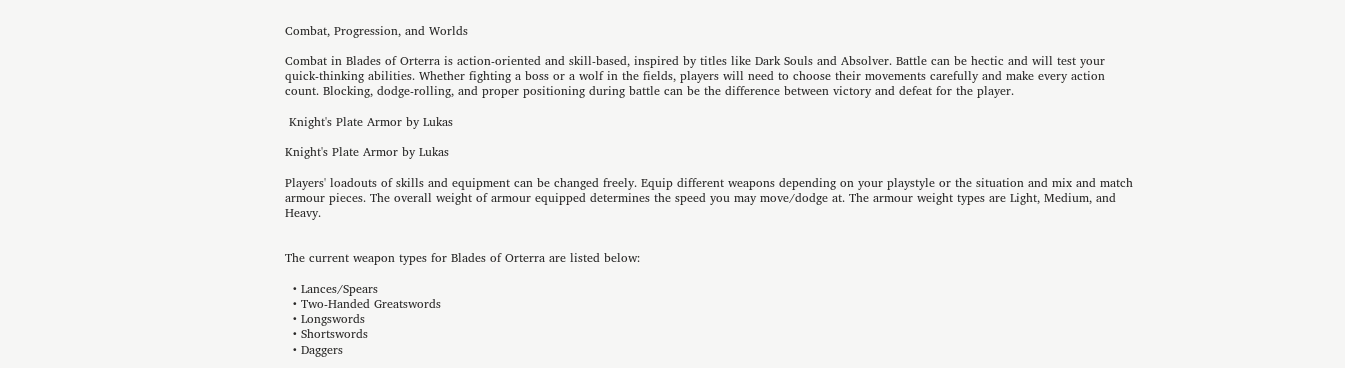Combat, Progression, and Worlds

Combat in Blades of Orterra is action-oriented and skill-based, inspired by titles like Dark Souls and Absolver. Battle can be hectic and will test your quick-thinking abilities. Whether fighting a boss or a wolf in the fields, players will need to choose their movements carefully and make every action count. Blocking, dodge-rolling, and proper positioning during battle can be the difference between victory and defeat for the player.

 Knight's Plate Armor by Lukas

Knight's Plate Armor by Lukas

Players' loadouts of skills and equipment can be changed freely. Equip different weapons depending on your playstyle or the situation and mix and match armour pieces. The overall weight of armour equipped determines the speed you may move/dodge at. The armour weight types are Light, Medium, and Heavy.


The current weapon types for Blades of Orterra are listed below:

  • Lances/Spears
  • Two-Handed Greatswords
  • Longswords
  • Shortswords
  • Daggers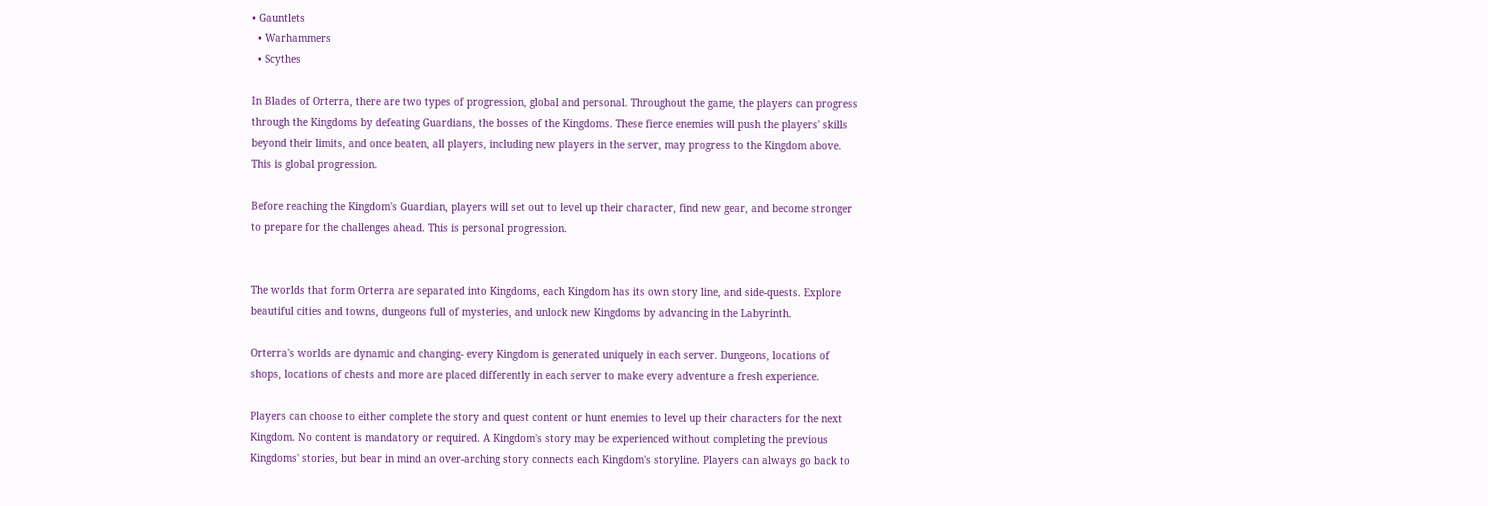• Gauntlets
  • Warhammers
  • Scythes

In Blades of Orterra, there are two types of progression, global and personal. Throughout the game, the players can progress through the Kingdoms by defeating Guardians, the bosses of the Kingdoms. These fierce enemies will push the players' skills beyond their limits, and once beaten, all players, including new players in the server, may progress to the Kingdom above. This is global progression.

Before reaching the Kingdom's Guardian, players will set out to level up their character, find new gear, and become stronger to prepare for the challenges ahead. This is personal progression.


The worlds that form Orterra are separated into Kingdoms, each Kingdom has its own story line, and side-quests. Explore beautiful cities and towns, dungeons full of mysteries, and unlock new Kingdoms by advancing in the Labyrinth.

Orterra's worlds are dynamic and changing- every Kingdom is generated uniquely in each server. Dungeons, locations of shops, locations of chests and more are placed differently in each server to make every adventure a fresh experience.

Players can choose to either complete the story and quest content or hunt enemies to level up their characters for the next Kingdom. No content is mandatory or required. A Kingdom's story may be experienced without completing the previous Kingdoms' stories, but bear in mind an over-arching story connects each Kingdom's storyline. Players can always go back to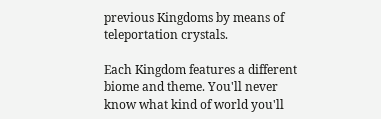previous Kingdoms by means of teleportation crystals.

Each Kingdom features a different biome and theme. You'll never know what kind of world you'll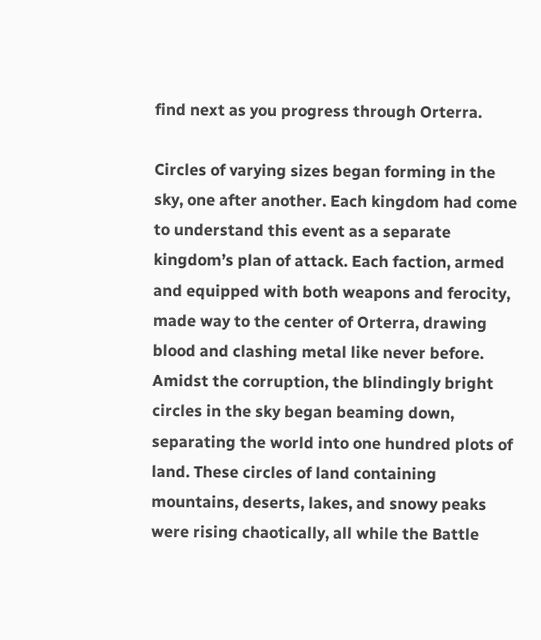find next as you progress through Orterra.

Circles of varying sizes began forming in the sky, one after another. Each kingdom had come to understand this event as a separate kingdom’s plan of attack. Each faction, armed and equipped with both weapons and ferocity, made way to the center of Orterra, drawing blood and clashing metal like never before. Amidst the corruption, the blindingly bright circles in the sky began beaming down, separating the world into one hundred plots of land. These circles of land containing mountains, deserts, lakes, and snowy peaks were rising chaotically, all while the Battle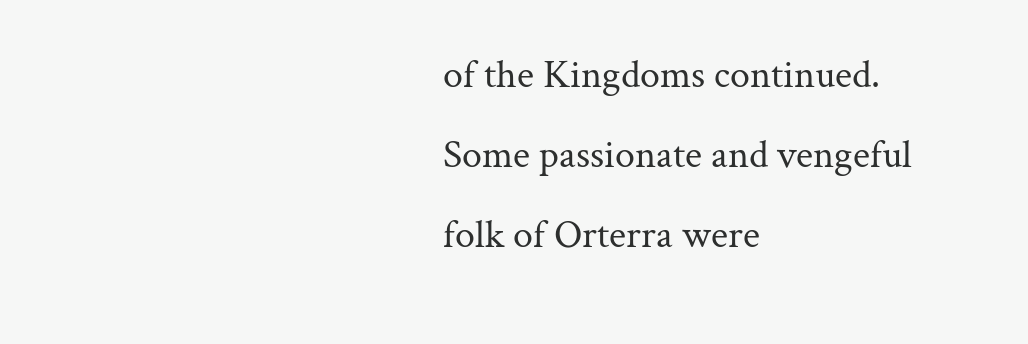of the Kingdoms continued. Some passionate and vengeful folk of Orterra were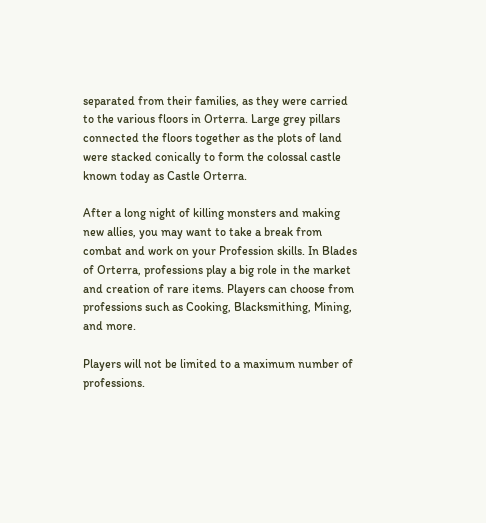separated from their families, as they were carried to the various floors in Orterra. Large grey pillars connected the floors together as the plots of land were stacked conically to form the colossal castle known today as Castle Orterra.

After a long night of killing monsters and making new allies, you may want to take a break from combat and work on your Profession skills. In Blades of Orterra, professions play a big role in the market and creation of rare items. Players can choose from professions such as Cooking, Blacksmithing, Mining, and more.

Players will not be limited to a maximum number of professions.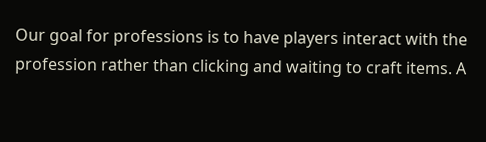Our goal for professions is to have players interact with the profession rather than clicking and waiting to craft items. A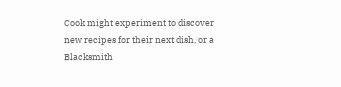Cook might experiment to discover new recipes for their next dish, or a Blacksmith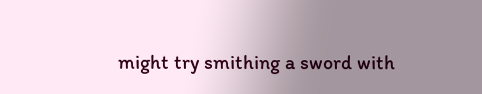might try smithing a sword with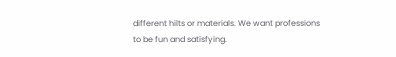different hilts or materials. We want professions to be fun and satisfying.